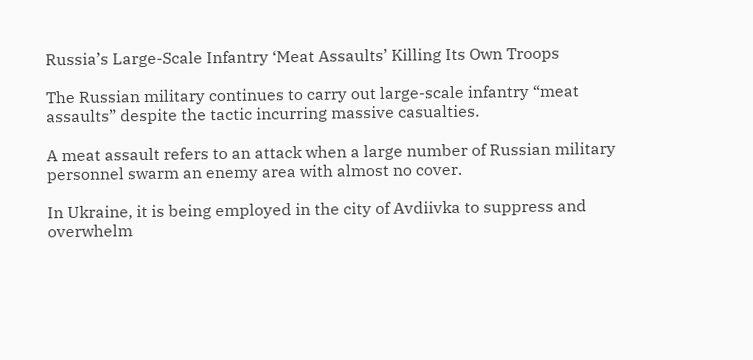Russia’s Large-Scale Infantry ‘Meat Assaults’ Killing Its Own Troops

The Russian military continues to carry out large-scale infantry “meat assaults” despite the tactic incurring massive casualties.

A meat assault refers to an attack when a large number of Russian military personnel swarm an enemy area with almost no cover.

In Ukraine, it is being employed in the city of Avdiivka to suppress and overwhelm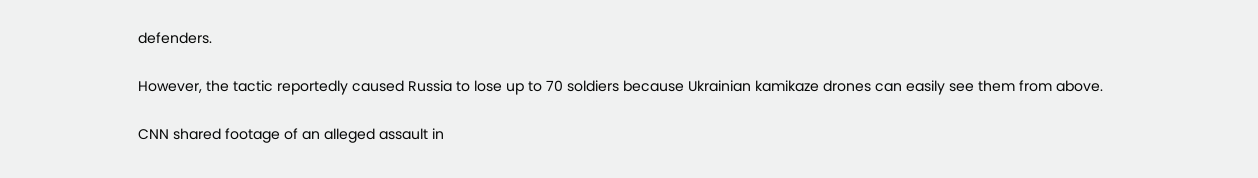defenders.

However, the tactic reportedly caused Russia to lose up to 70 soldiers because Ukrainian kamikaze drones can easily see them from above.

CNN shared footage of an alleged assault in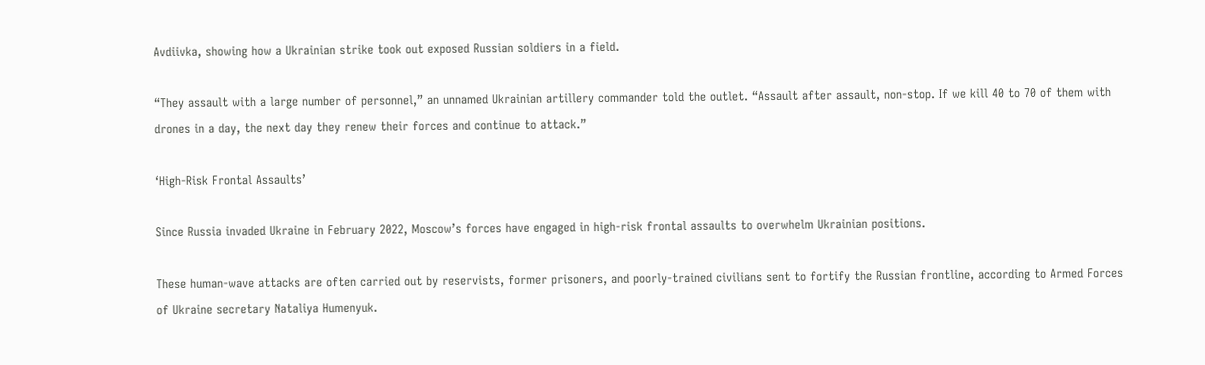Avdiivka, showing how a Ukrainian strike took out exposed Russian soldiers in a field.

“They assault with a large number of personnel,” an unnamed Ukrainian artillery commander told the outlet. “Assault after assault, non-stop. If we kill 40 to 70 of them with drones in a day, the next day they renew their forces and continue to attack.”

‘High-Risk Frontal Assaults’

Since Russia invaded Ukraine in February 2022, Moscow’s forces have engaged in high-risk frontal assaults to overwhelm Ukrainian positions.

These human-wave attacks are often carried out by reservists, former prisoners, and poorly-trained civilians sent to fortify the Russian frontline, according to Armed Forces of Ukraine secretary Nataliya Humenyuk.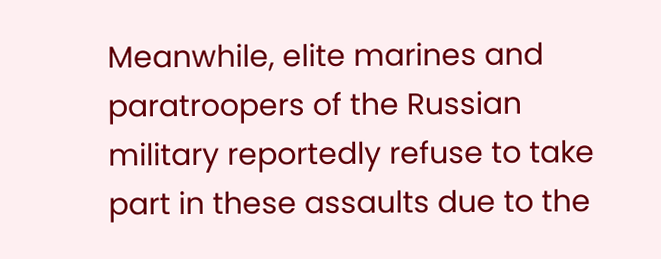Meanwhile, elite marines and paratroopers of the Russian military reportedly refuse to take part in these assaults due to the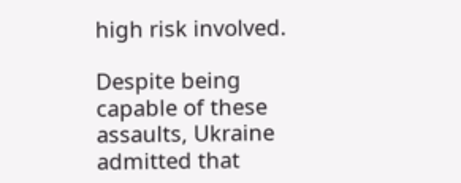high risk involved.

Despite being capable of these assaults, Ukraine admitted that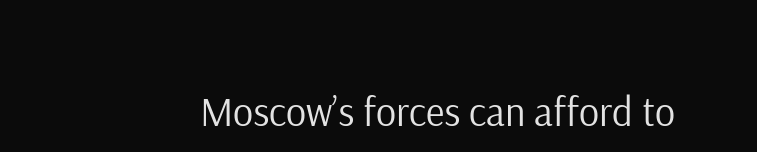Moscow’s forces can afford to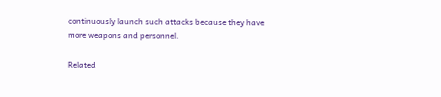continuously launch such attacks because they have more weapons and personnel.

Related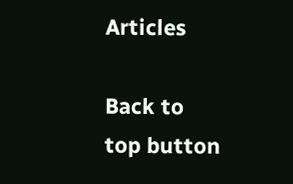Articles

Back to top button